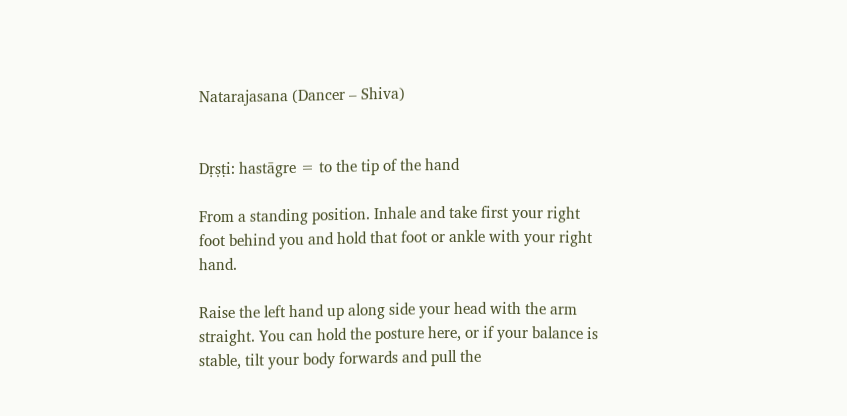Natarajasana (Dancer – Shiva)


Dṛṣṭi: hastāgre = to the tip of the hand

From a standing position. Inhale and take first your right foot behind you and hold that foot or ankle with your right hand.

Raise the left hand up along side your head with the arm straight. You can hold the posture here, or if your balance is stable, tilt your body forwards and pull the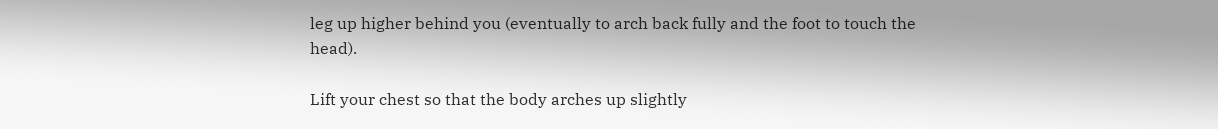leg up higher behind you (eventually to arch back fully and the foot to touch the head).

Lift your chest so that the body arches up slightly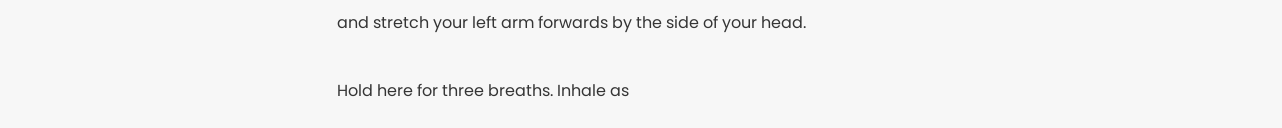and stretch your left arm forwards by the side of your head.

Hold here for three breaths. Inhale as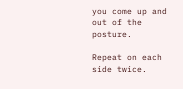you come up and out of the posture.

Repeat on each side twice.